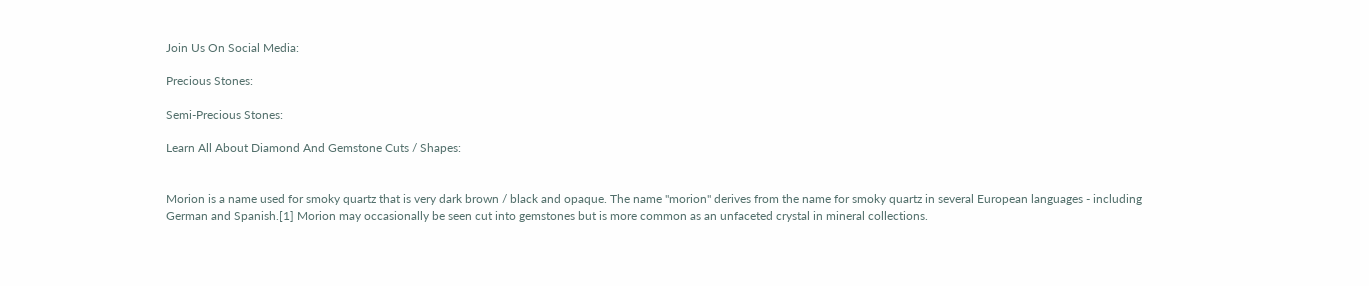Join Us On Social Media:

Precious Stones:

Semi-Precious Stones:

Learn All About Diamond And Gemstone Cuts / Shapes:


Morion is a name used for smoky quartz that is very dark brown / black and opaque. The name "morion" derives from the name for smoky quartz in several European languages - including German and Spanish.[1] Morion may occasionally be seen cut into gemstones but is more common as an unfaceted crystal in mineral collections.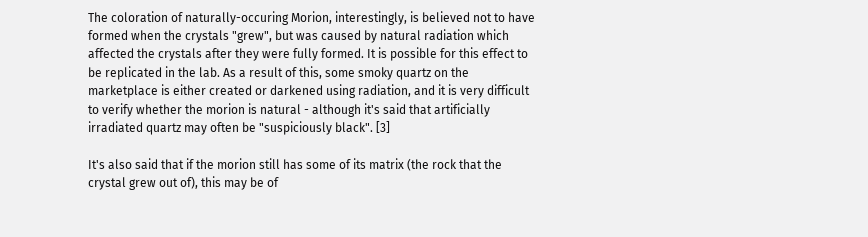The coloration of naturally-occuring Morion, interestingly, is believed not to have formed when the crystals "grew", but was caused by natural radiation which affected the crystals after they were fully formed. It is possible for this effect to be replicated in the lab. As a result of this, some smoky quartz on the marketplace is either created or darkened using radiation, and it is very difficult to verify whether the morion is natural - although it's said that artificially irradiated quartz may often be "suspiciously black". [3]

It's also said that if the morion still has some of its matrix (the rock that the crystal grew out of), this may be of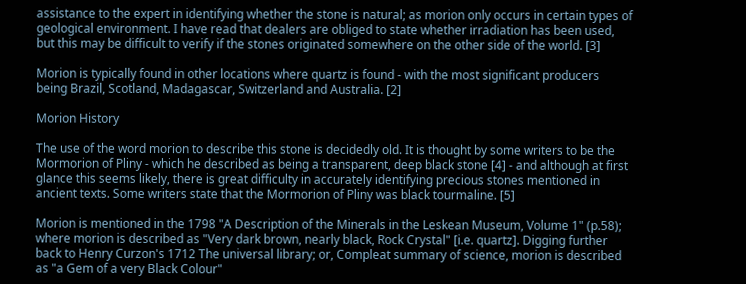assistance to the expert in identifying whether the stone is natural; as morion only occurs in certain types of geological environment. I have read that dealers are obliged to state whether irradiation has been used, but this may be difficult to verify if the stones originated somewhere on the other side of the world. [3]

Morion is typically found in other locations where quartz is found - with the most significant producers being Brazil, Scotland, Madagascar, Switzerland and Australia. [2]

Morion History

The use of the word morion to describe this stone is decidedly old. It is thought by some writers to be the Mormorion of Pliny - which he described as being a transparent, deep black stone [4] - and although at first glance this seems likely, there is great difficulty in accurately identifying precious stones mentioned in ancient texts. Some writers state that the Mormorion of Pliny was black tourmaline. [5]

Morion is mentioned in the 1798 "A Description of the Minerals in the Leskean Museum, Volume 1" (p.58); where morion is described as "Very dark brown, nearly black, Rock Crystal" [i.e. quartz]. Digging further back to Henry Curzon's 1712 The universal library; or, Compleat summary of science, morion is described as "a Gem of a very Black Colour"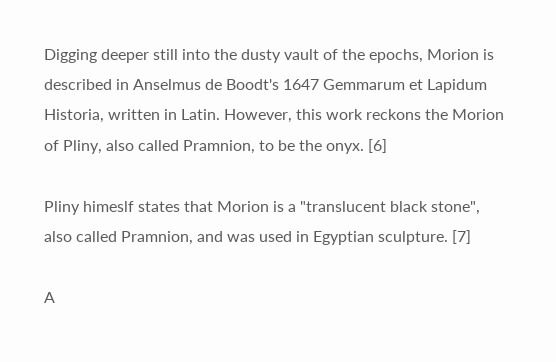Digging deeper still into the dusty vault of the epochs, Morion is described in Anselmus de Boodt's 1647 Gemmarum et Lapidum Historia, written in Latin. However, this work reckons the Morion of Pliny, also called Pramnion, to be the onyx. [6]

Pliny himeslf states that Morion is a "translucent black stone", also called Pramnion, and was used in Egyptian sculpture. [7]

A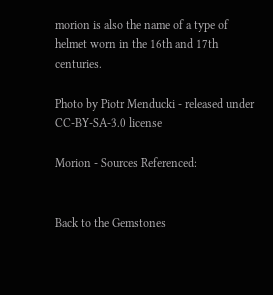morion is also the name of a type of helmet worn in the 16th and 17th centuries.

Photo by Piotr Menducki - released under CC-BY-SA-3.0 license

Morion - Sources Referenced:


Back to the Gemstones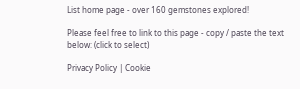List home page - over 160 gemstones explored!

Please feel free to link to this page - copy / paste the text below: (click to select)

Privacy Policy | Cookie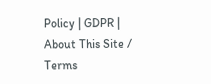Policy | GDPR | About This Site / Terms